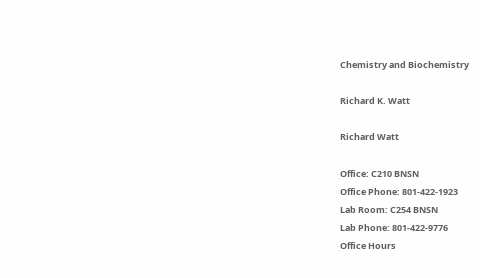Chemistry and Biochemistry

Richard K. Watt

Richard Watt

Office: C210 BNSN
Office Phone: 801-422-1923
Lab Room: C254 BNSN
Lab Phone: 801-422-9776
Office Hours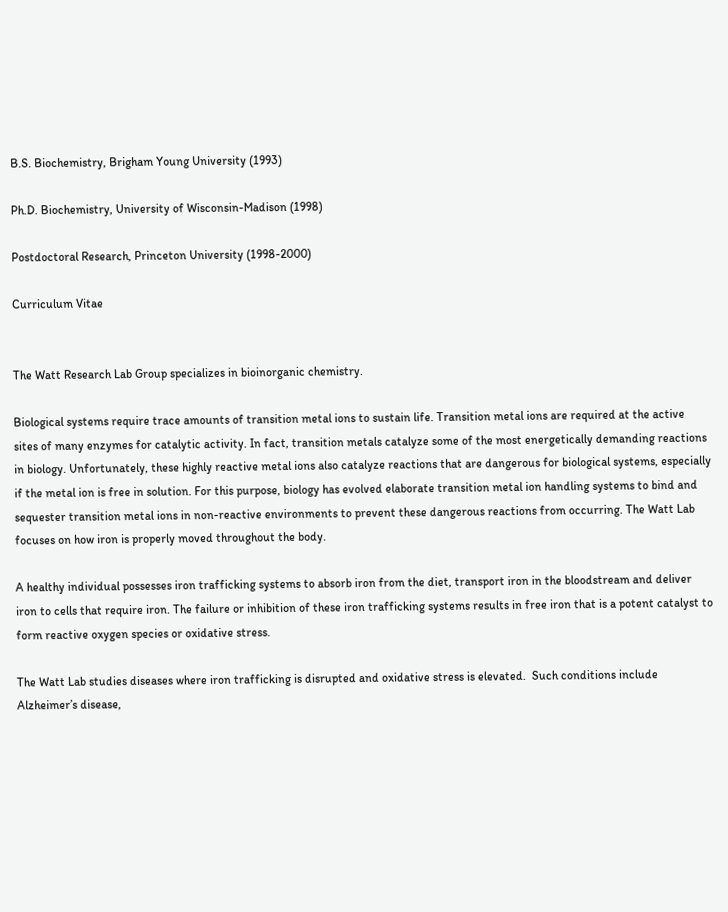B.S. Biochemistry, Brigham Young University (1993)

Ph.D. Biochemistry, University of Wisconsin-Madison (1998)

Postdoctoral Research, Princeton University (1998-2000)

Curriculum Vitae


The Watt Research Lab Group specializes in bioinorganic chemistry.

Biological systems require trace amounts of transition metal ions to sustain life. Transition metal ions are required at the active sites of many enzymes for catalytic activity. In fact, transition metals catalyze some of the most energetically demanding reactions in biology. Unfortunately, these highly reactive metal ions also catalyze reactions that are dangerous for biological systems, especially if the metal ion is free in solution. For this purpose, biology has evolved elaborate transition metal ion handling systems to bind and sequester transition metal ions in non-reactive environments to prevent these dangerous reactions from occurring. The Watt Lab focuses on how iron is properly moved throughout the body.

A healthy individual possesses iron trafficking systems to absorb iron from the diet, transport iron in the bloodstream and deliver iron to cells that require iron. The failure or inhibition of these iron trafficking systems results in free iron that is a potent catalyst to form reactive oxygen species or oxidative stress.

The Watt Lab studies diseases where iron trafficking is disrupted and oxidative stress is elevated.  Such conditions include Alzheimer’s disease,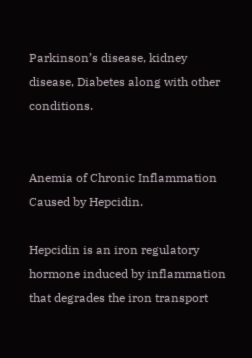Parkinson’s disease, kidney disease, Diabetes along with other conditions.


Anemia of Chronic Inflammation Caused by Hepcidin.

Hepcidin is an iron regulatory hormone induced by inflammation that degrades the iron transport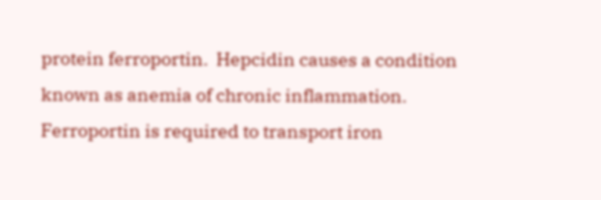protein ferroportin.  Hepcidin causes a condition known as anemia of chronic inflammation.  Ferroportin is required to transport iron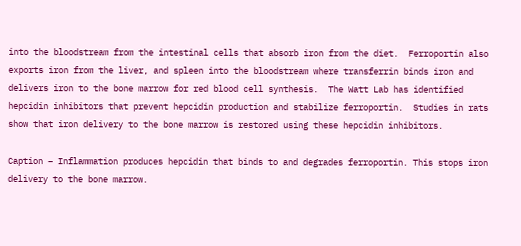into the bloodstream from the intestinal cells that absorb iron from the diet.  Ferroportin also exports iron from the liver, and spleen into the bloodstream where transferrin binds iron and delivers iron to the bone marrow for red blood cell synthesis.  The Watt Lab has identified hepcidin inhibitors that prevent hepcidin production and stabilize ferroportin.  Studies in rats show that iron delivery to the bone marrow is restored using these hepcidin inhibitors.

Caption – Inflammation produces hepcidin that binds to and degrades ferroportin. This stops iron delivery to the bone marrow.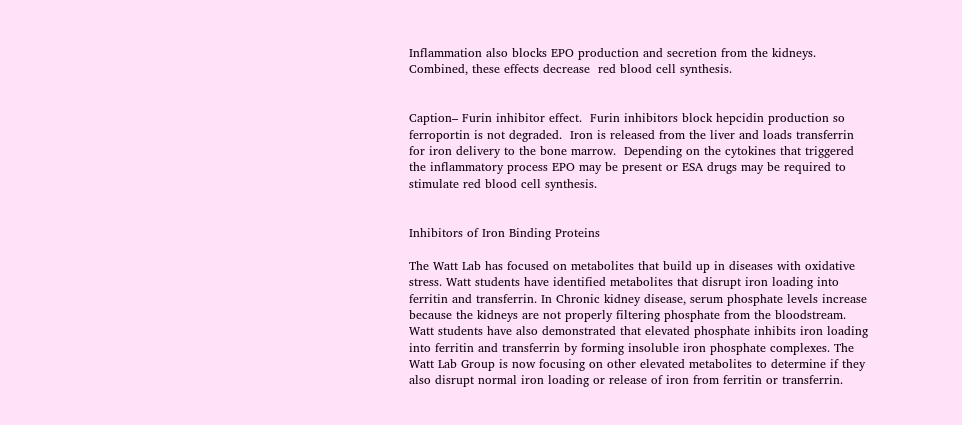Inflammation also blocks EPO production and secretion from the kidneys. Combined, these effects decrease  red blood cell synthesis.


Caption– Furin inhibitor effect.  Furin inhibitors block hepcidin production so ferroportin is not degraded.  Iron is released from the liver and loads transferrin for iron delivery to the bone marrow.  Depending on the cytokines that triggered the inflammatory process EPO may be present or ESA drugs may be required to stimulate red blood cell synthesis.


Inhibitors of Iron Binding Proteins

The Watt Lab has focused on metabolites that build up in diseases with oxidative stress. Watt students have identified metabolites that disrupt iron loading into ferritin and transferrin. In Chronic kidney disease, serum phosphate levels increase because the kidneys are not properly filtering phosphate from the bloodstream. Watt students have also demonstrated that elevated phosphate inhibits iron loading into ferritin and transferrin by forming insoluble iron phosphate complexes. The Watt Lab Group is now focusing on other elevated metabolites to determine if they also disrupt normal iron loading or release of iron from ferritin or transferrin.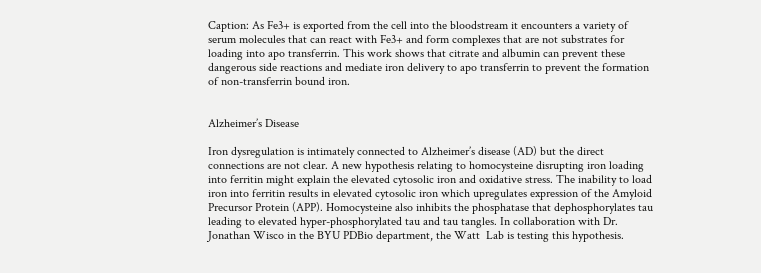Caption: As Fe3+ is exported from the cell into the bloodstream it encounters a variety of serum molecules that can react with Fe3+ and form complexes that are not substrates for loading into apo transferrin. This work shows that citrate and albumin can prevent these dangerous side reactions and mediate iron delivery to apo transferrin to prevent the formation of non-transferrin bound iron.


Alzheimer’s Disease

Iron dysregulation is intimately connected to Alzheimer’s disease (AD) but the direct connections are not clear. A new hypothesis relating to homocysteine disrupting iron loading into ferritin might explain the elevated cytosolic iron and oxidative stress. The inability to load iron into ferritin results in elevated cytosolic iron which upregulates expression of the Amyloid Precursor Protein (APP). Homocysteine also inhibits the phosphatase that dephosphorylates tau leading to elevated hyper-phosphorylated tau and tau tangles. In collaboration with Dr. Jonathan Wisco in the BYU PDBio department, the Watt  Lab is testing this hypothesis.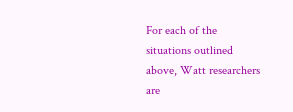For each of the situations outlined above, Watt researchers are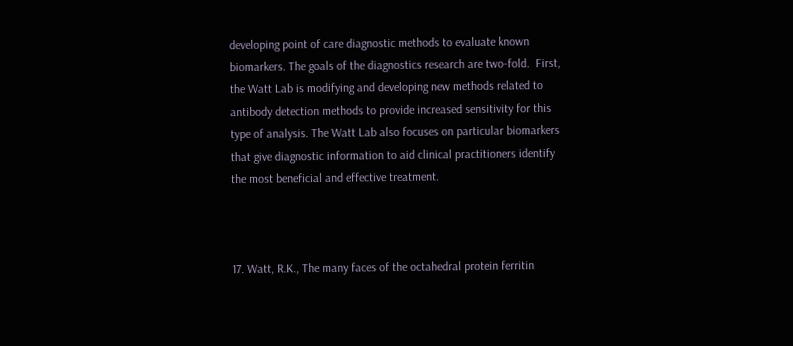developing point of care diagnostic methods to evaluate known biomarkers. The goals of the diagnostics research are two-fold.  First, the Watt Lab is modifying and developing new methods related to antibody detection methods to provide increased sensitivity for this type of analysis. The Watt Lab also focuses on particular biomarkers that give diagnostic information to aid clinical practitioners identify the most beneficial and effective treatment.



17. Watt, R.K., The many faces of the octahedral protein ferritin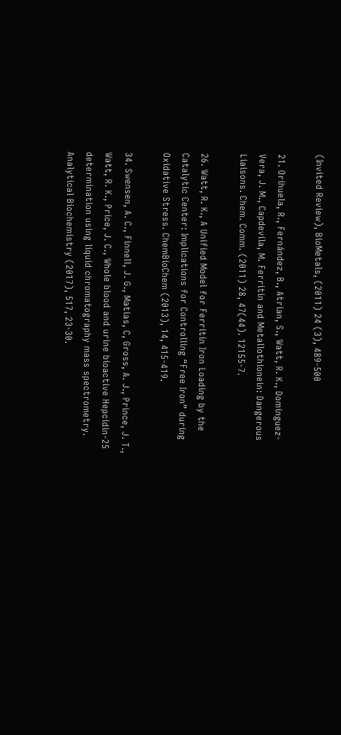(Invited Review), BioMetals, (2011) 24 (3), 489-500

21. Orihuela, R., Fernández, B., Atrian, S., Watt, R. K., Domínguez-Vera, J. M., Capdevila, M. Ferritin and Metallothionein: Dangerous Liaisons. Chem. Comm. (2011) 28, 47(44). 12155-7.

26. Watt, R. K., A Unified Model for Ferritin Iron Loading by the Catalytic Center: Implications for Controlling “Free Iron” during Oxidative Stress. ChemBioChem (2013), 14, 415-419.

34. Swensen, A. C., Finnell, J. G., Matias, C, Gross, A. J., Prince, J. T., Watt, R. K., Price, J. C., Whole blood and urine bioactive Hepcidin-25 determination using liquid chromatography mass spectrometry.  Analytical Biochemistry (2017), 517, 23-30.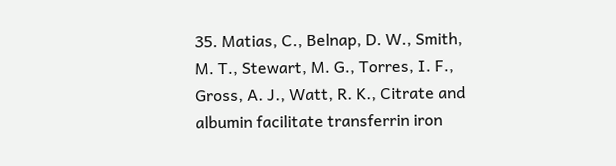35. Matias, C., Belnap, D. W., Smith, M. T., Stewart, M. G., Torres, I. F., Gross, A. J., Watt, R. K., Citrate and albumin facilitate transferrin iron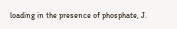loading in the presence of phosphate, J.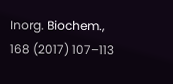Inorg. Biochem., 168 (2017) 107–113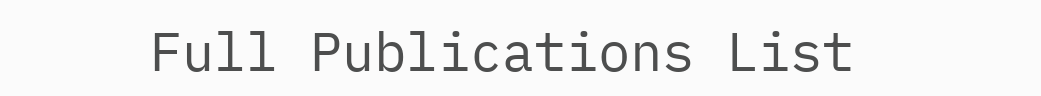Full Publications List